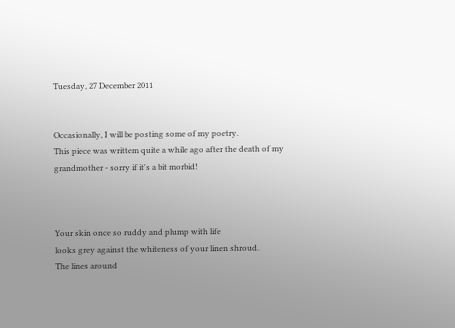Tuesday, 27 December 2011


Occasionally, I will be posting some of my poetry.
This piece was writtem quite a while ago after the death of my grandmother - sorry if it's a bit morbid!



Your skin once so ruddy and plump with life
looks grey against the whiteness of your linen shroud.
The lines around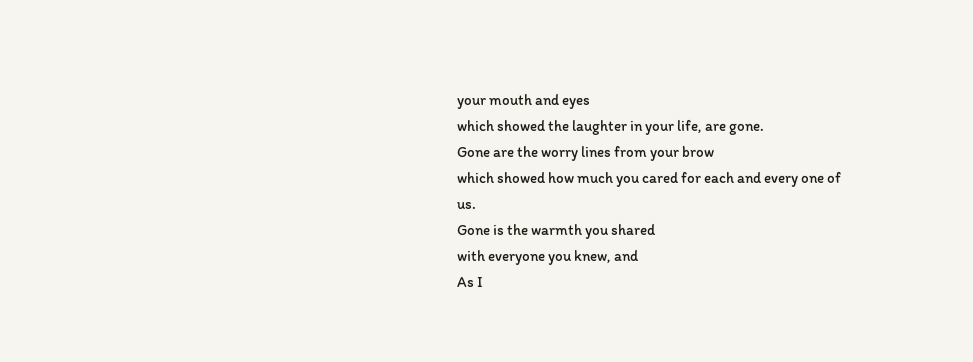your mouth and eyes
which showed the laughter in your life, are gone.
Gone are the worry lines from your brow
which showed how much you cared for each and every one of us.
Gone is the warmth you shared
with everyone you knew, and
As I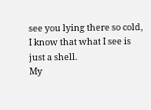see you lying there so cold,
I know that what I see is just a shell.
My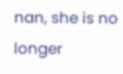nan, she is no longer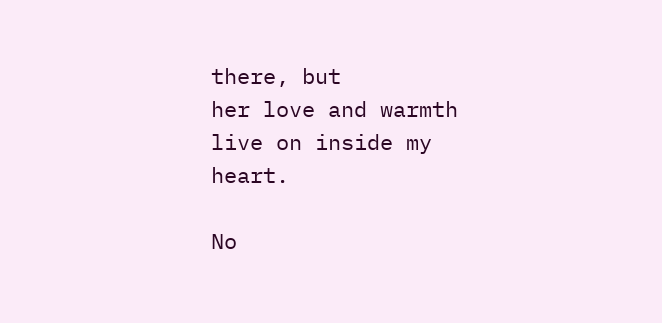there, but
her love and warmth live on inside my heart.

No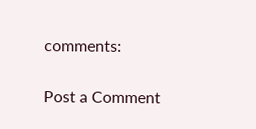comments:

Post a Comment